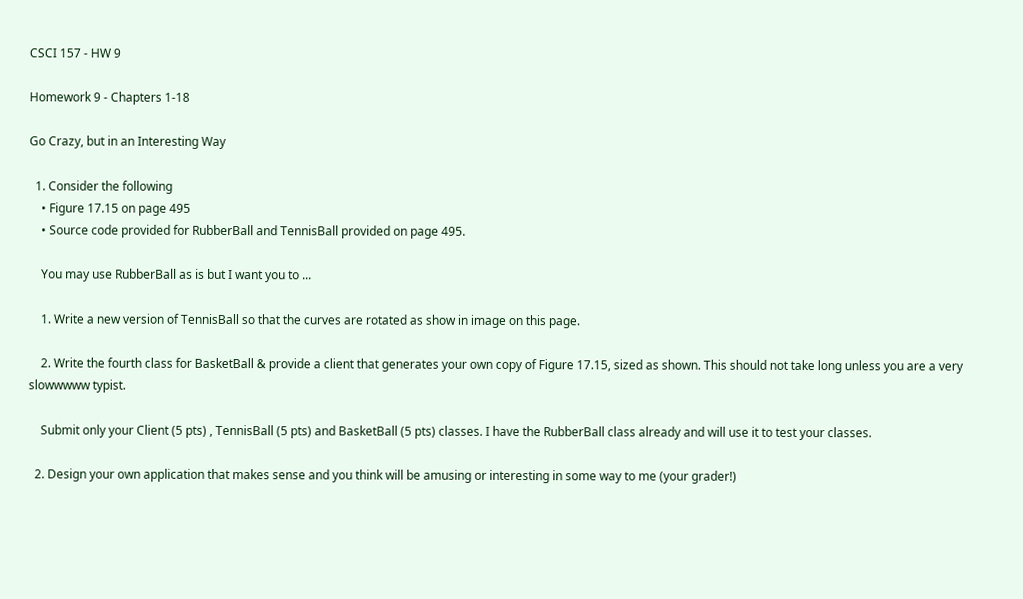CSCI 157 - HW 9

Homework 9 - Chapters 1-18

Go Crazy, but in an Interesting Way

  1. Consider the following
    • Figure 17.15 on page 495
    • Source code provided for RubberBall and TennisBall provided on page 495.

    You may use RubberBall as is but I want you to ...

    1. Write a new version of TennisBall so that the curves are rotated as show in image on this page.

    2. Write the fourth class for BasketBall & provide a client that generates your own copy of Figure 17.15, sized as shown. This should not take long unless you are a very slowwwww typist.

    Submit only your Client (5 pts) , TennisBall (5 pts) and BasketBall (5 pts) classes. I have the RubberBall class already and will use it to test your classes.

  2. Design your own application that makes sense and you think will be amusing or interesting in some way to me (your grader!)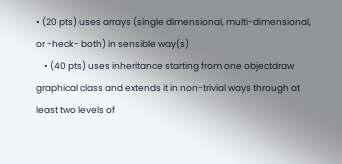• (20 pts) uses arrays (single dimensional, multi-dimensional, or -heck- both) in sensible way(s)
    • (40 pts) uses inheritance starting from one objectdraw graphical class and extends it in non-trivial ways through at least two levels of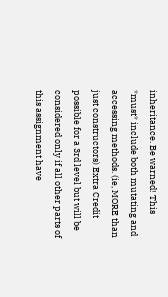inheritance. Be warned! This *must* include both mutating and accessing methods. (ie, MORE than just constructors) Extra Credit possible for a 3rd level but will be considered only if all other parts of this assignment have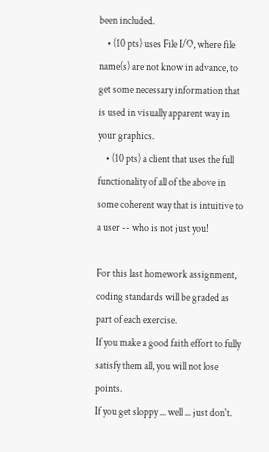been included.
    • (10 pts) uses File I/O, where file name(s) are not know in advance, to get some necessary information that is used in visually apparent way in your graphics.
    • (10 pts) a client that uses the full functionality of all of the above in some coherent way that is intuitive to a user -- who is not just you!

For this last homework assignment, coding standards will be graded as part of each exercise.
If you make a good faith effort to fully satisfy them all, you will not lose points.
If you get sloppy ... well ... just don't.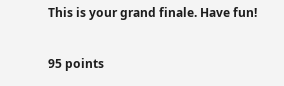This is your grand finale. Have fun!

95 points